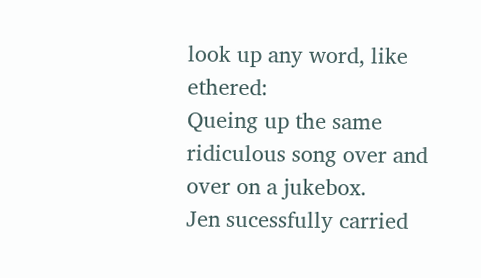look up any word, like ethered:
Queing up the same ridiculous song over and over on a jukebox.
Jen sucessfully carried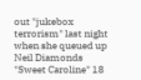out "jukebox terrorism" last night when she queued up Neil Diamonds "Sweet Caroline" 18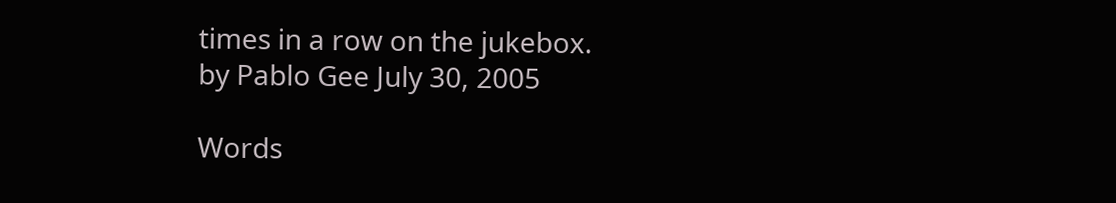times in a row on the jukebox.
by Pablo Gee July 30, 2005

Words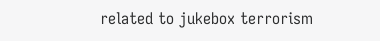related to jukebox terrorism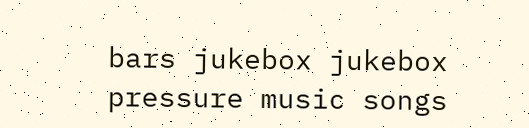bars jukebox jukebox pressure music songs